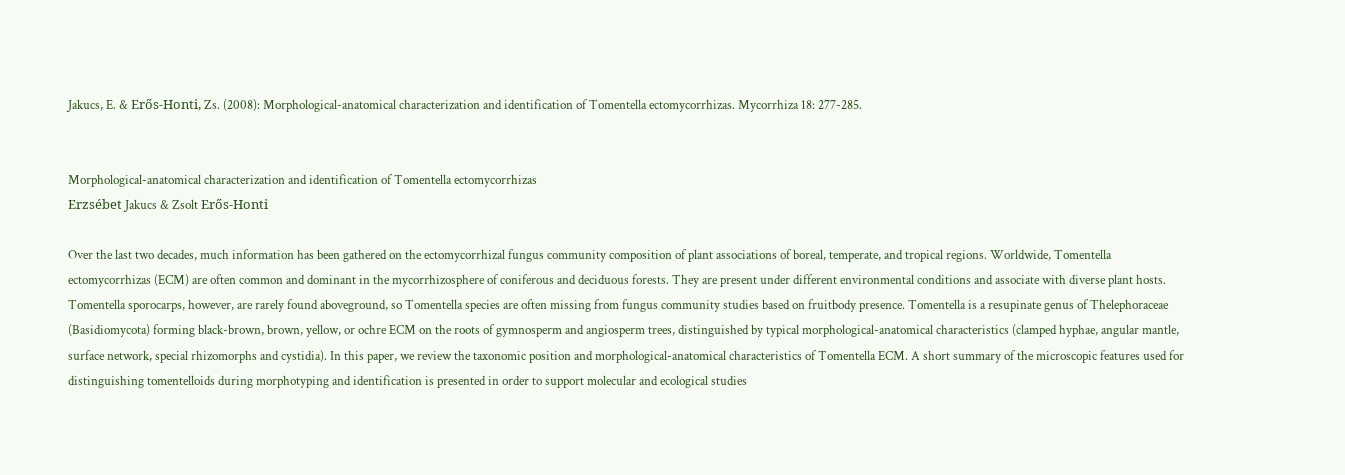Jakucs, E. & Erős-Honti, Zs. (2008): Morphological-anatomical characterization and identification of Tomentella ectomycorrhizas. Mycorrhiza 18: 277-285.


Morphological-anatomical characterization and identification of Tomentella ectomycorrhizas
Erzsébet Jakucs & Zsolt Erős-Honti

Over the last two decades, much information has been gathered on the ectomycorrhizal fungus community composition of plant associations of boreal, temperate, and tropical regions. Worldwide, Tomentella ectomycorrhizas (ECM) are often common and dominant in the mycorrhizosphere of coniferous and deciduous forests. They are present under different environmental conditions and associate with diverse plant hosts. Tomentella sporocarps, however, are rarely found aboveground, so Tomentella species are often missing from fungus community studies based on fruitbody presence. Tomentella is a resupinate genus of Thelephoraceae (Basidiomycota) forming black-brown, brown, yellow, or ochre ECM on the roots of gymnosperm and angiosperm trees, distinguished by typical morphological-anatomical characteristics (clamped hyphae, angular mantle, surface network, special rhizomorphs and cystidia). In this paper, we review the taxonomic position and morphological-anatomical characteristics of Tomentella ECM. A short summary of the microscopic features used for distinguishing tomentelloids during morphotyping and identification is presented in order to support molecular and ecological studies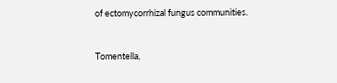of ectomycorrhizal fungus communities.


Tomentella,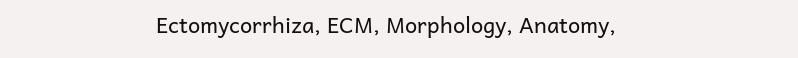Ectomycorrhiza, ECM, Morphology, Anatomy,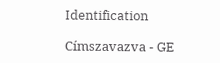Identification

Címszavazva - GE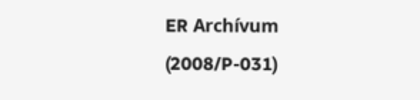ER Archívum (2008/P-031)